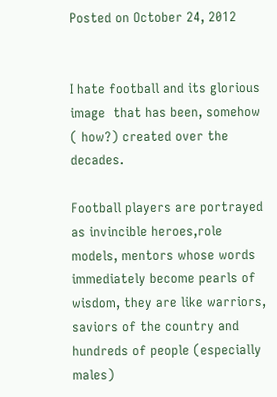Posted on October 24, 2012


I hate football and its glorious image  that has been, somehow ( how?) created over the decades.

Football players are portrayed as invincible heroes,role models, mentors whose words immediately become pearls of wisdom, they are like warriors, saviors of the country and hundreds of people (especially males)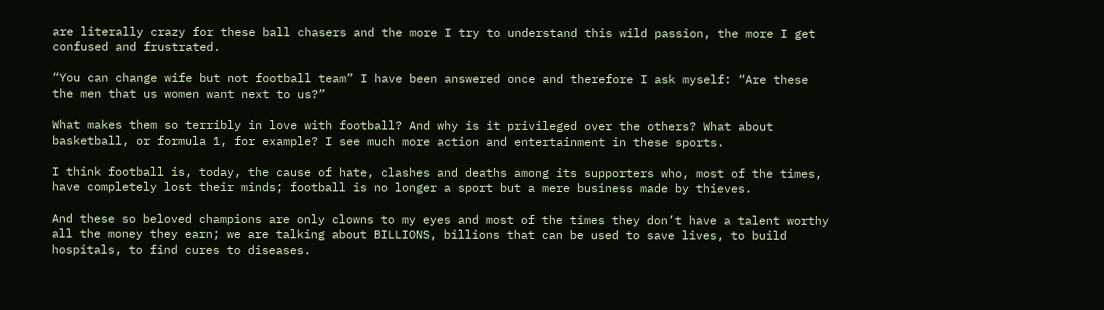are literally crazy for these ball chasers and the more I try to understand this wild passion, the more I get confused and frustrated.

“You can change wife but not football team” I have been answered once and therefore I ask myself: “Are these the men that us women want next to us?”

What makes them so terribly in love with football? And why is it privileged over the others? What about basketball, or formula 1, for example? I see much more action and entertainment in these sports.

I think football is, today, the cause of hate, clashes and deaths among its supporters who, most of the times, have completely lost their minds; football is no longer a sport but a mere business made by thieves.

And these so beloved champions are only clowns to my eyes and most of the times they don’t have a talent worthy all the money they earn; we are talking about BILLIONS, billions that can be used to save lives, to build hospitals, to find cures to diseases.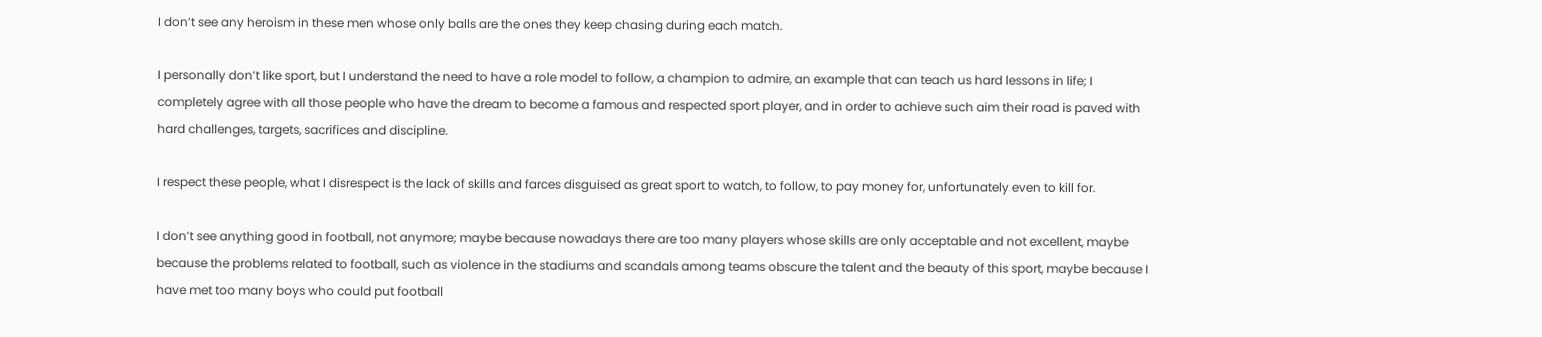I don’t see any heroism in these men whose only balls are the ones they keep chasing during each match.

I personally don’t like sport, but I understand the need to have a role model to follow, a champion to admire, an example that can teach us hard lessons in life; I completely agree with all those people who have the dream to become a famous and respected sport player, and in order to achieve such aim their road is paved with hard challenges, targets, sacrifices and discipline.

I respect these people, what I disrespect is the lack of skills and farces disguised as great sport to watch, to follow, to pay money for, unfortunately even to kill for.

I don’t see anything good in football, not anymore; maybe because nowadays there are too many players whose skills are only acceptable and not excellent, maybe because the problems related to football, such as violence in the stadiums and scandals among teams obscure the talent and the beauty of this sport, maybe because I  have met too many boys who could put football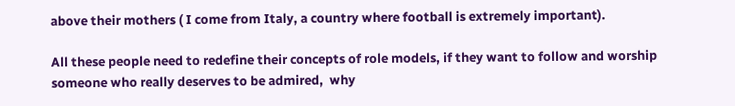above their mothers ( I come from Italy, a country where football is extremely important).

All these people need to redefine their concepts of role models, if they want to follow and worship someone who really deserves to be admired,  why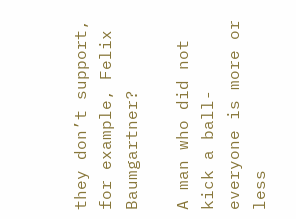they don’t support, for example, Felix Baumgartner?

A man who did not kick a ball- everyone is more or less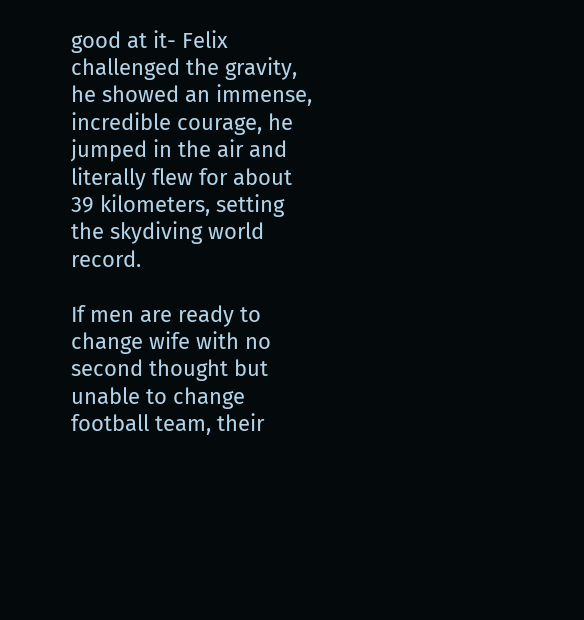good at it- Felix challenged the gravity, he showed an immense, incredible courage, he jumped in the air and literally flew for about 39 kilometers, setting the skydiving world record.

If men are ready to change wife with no second thought but unable to change football team, their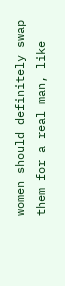women should definitely swap them for a real man, like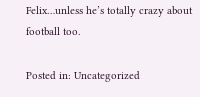Felix…unless he’s totally crazy about football too.

Posted in: Uncategorized